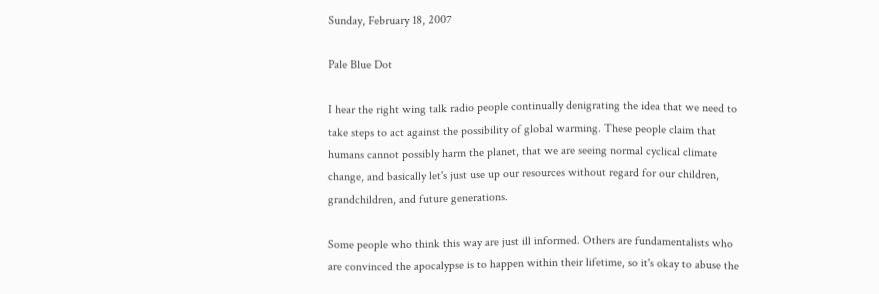Sunday, February 18, 2007

Pale Blue Dot

I hear the right wing talk radio people continually denigrating the idea that we need to take steps to act against the possibility of global warming. These people claim that humans cannot possibly harm the planet, that we are seeing normal cyclical climate change, and basically let's just use up our resources without regard for our children, grandchildren, and future generations.

Some people who think this way are just ill informed. Others are fundamentalists who are convinced the apocalypse is to happen within their lifetime, so it's okay to abuse the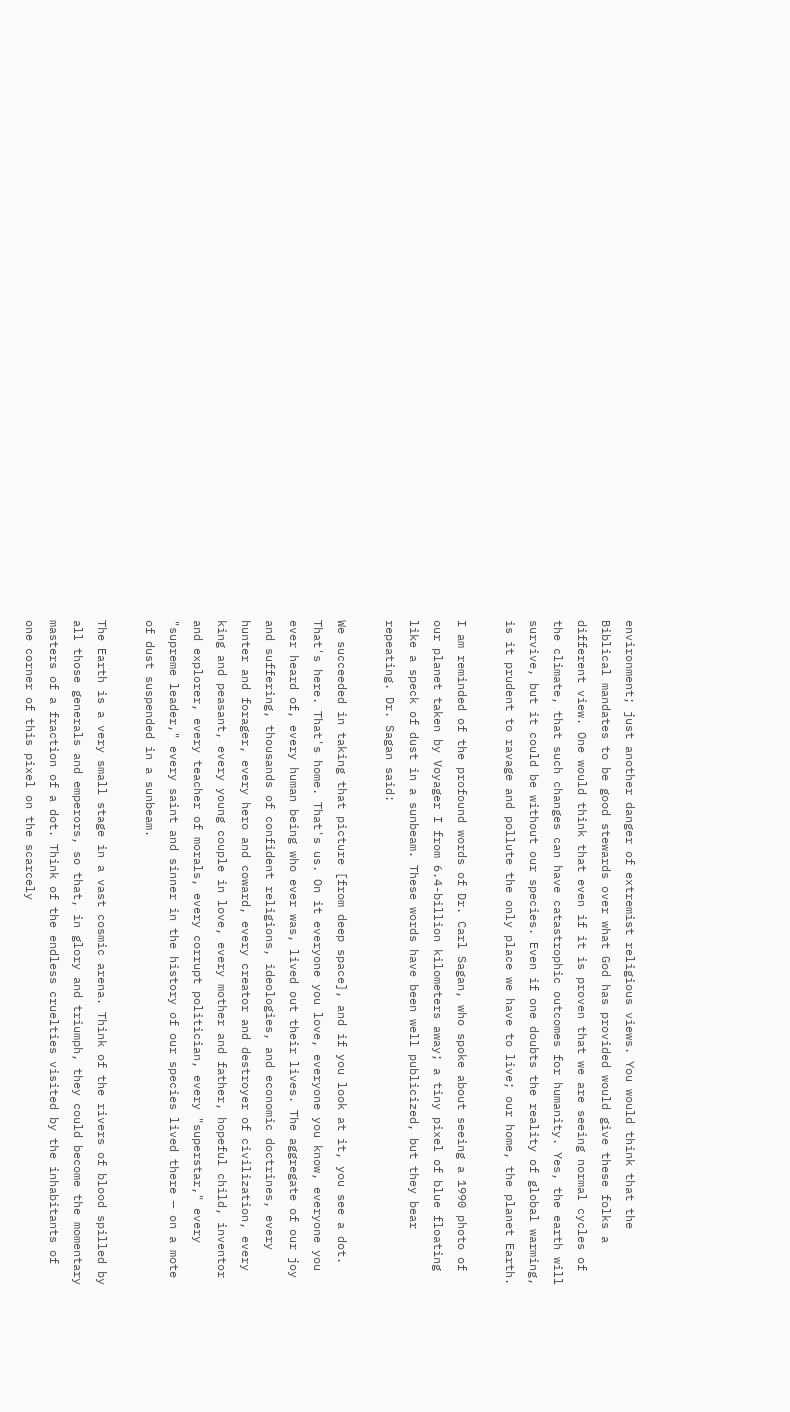environment; just another danger of extremist religious views. You would think that the Biblical mandates to be good stewards over what God has provided would give these folks a different view. One would think that even if it is proven that we are seeing normal cycles of the climate, that such changes can have catastrophic outcomes for humanity. Yes, the earth will survive, but it could be without our species. Even if one doubts the reality of global warming, is it prudent to ravage and pollute the only place we have to live; our home, the planet Earth.

I am reminded of the profound words of Dr. Carl Sagan, who spoke about seeing a 1990 photo of our planet taken by Voyager I from 6.4-billion kilometers away; a tiny pixel of blue floating like a speck of dust in a sunbeam. These words have been well publicized, but they bear repeating. Dr. Sagan said:

We succeeded in taking that picture [from deep space], and if you look at it, you see a dot. That's here. That's home. That's us. On it everyone you love, everyone you know, everyone you ever heard of, every human being who ever was, lived out their lives. The aggregate of our joy and suffering, thousands of confident religions, ideologies, and economic doctrines, every hunter and forager, every hero and coward, every creator and destroyer of civilization, every king and peasant, every young couple in love, every mother and father, hopeful child, inventor and explorer, every teacher of morals, every corrupt politician, every "superstar," every "supreme leader," every saint and sinner in the history of our species lived there — on a mote of dust suspended in a sunbeam.

The Earth is a very small stage in a vast cosmic arena. Think of the rivers of blood spilled by all those generals and emperors, so that, in glory and triumph, they could become the momentary masters of a fraction of a dot. Think of the endless cruelties visited by the inhabitants of one corner of this pixel on the scarcely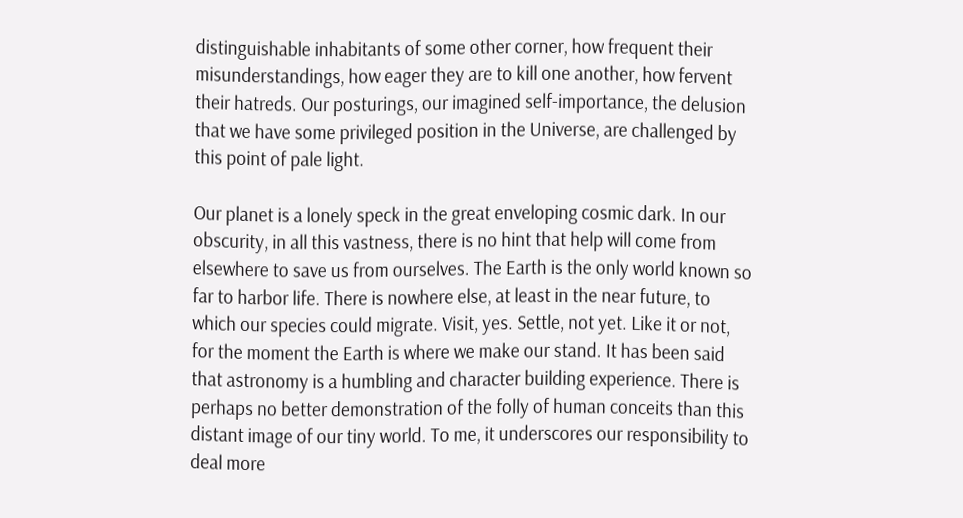distinguishable inhabitants of some other corner, how frequent their misunderstandings, how eager they are to kill one another, how fervent their hatreds. Our posturings, our imagined self-importance, the delusion that we have some privileged position in the Universe, are challenged by this point of pale light.

Our planet is a lonely speck in the great enveloping cosmic dark. In our obscurity, in all this vastness, there is no hint that help will come from elsewhere to save us from ourselves. The Earth is the only world known so far to harbor life. There is nowhere else, at least in the near future, to which our species could migrate. Visit, yes. Settle, not yet. Like it or not, for the moment the Earth is where we make our stand. It has been said that astronomy is a humbling and character building experience. There is perhaps no better demonstration of the folly of human conceits than this distant image of our tiny world. To me, it underscores our responsibility to deal more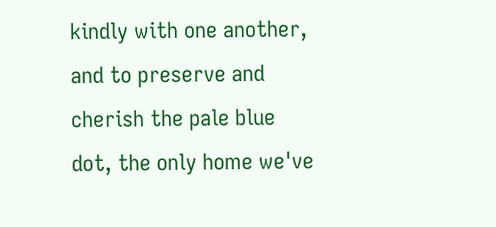kindly with one another, and to preserve and cherish the pale blue dot, the only home we've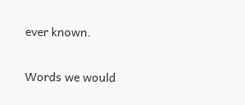ever known.

Words we would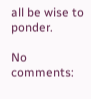all be wise to ponder.

No comments: